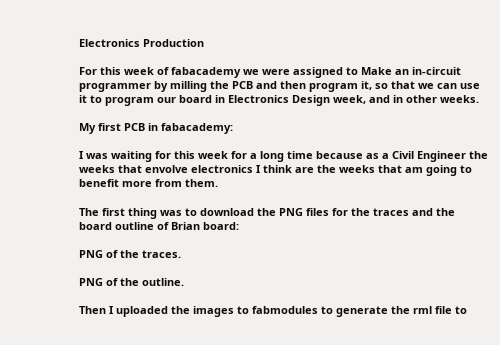Electronics Production

For this week of fabacademy we were assigned to Make an in-circuit programmer by milling the PCB and then program it, so that we can use it to program our board in Electronics Design week, and in other weeks.

My first PCB in fabacademy:

I was waiting for this week for a long time because as a Civil Engineer the weeks that envolve electronics I think are the weeks that am going to benefit more from them.

The first thing was to download the PNG files for the traces and the board outline of Brian board:

PNG of the traces.

PNG of the outline.

Then I uploaded the images to fabmodules to generate the rml file to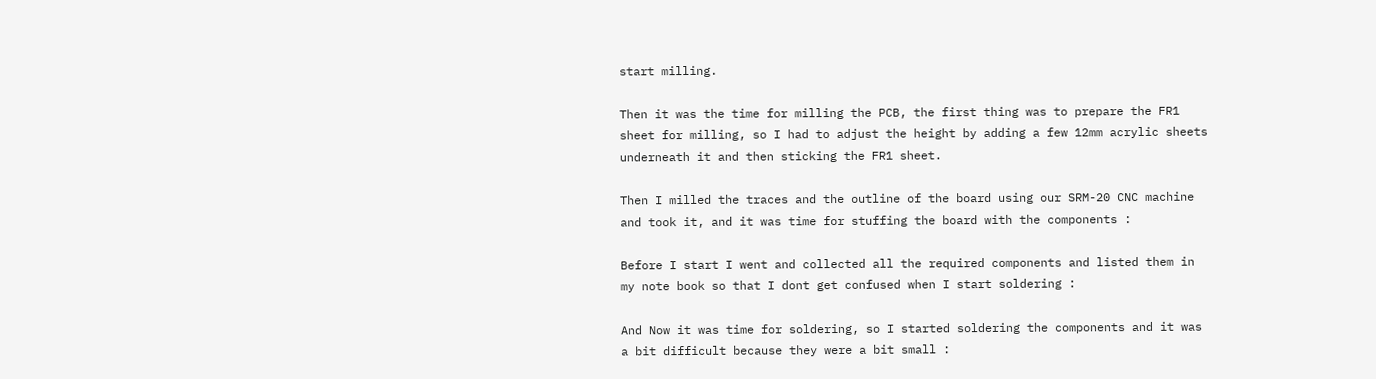start milling.

Then it was the time for milling the PCB, the first thing was to prepare the FR1 sheet for milling, so I had to adjust the height by adding a few 12mm acrylic sheets underneath it and then sticking the FR1 sheet.

Then I milled the traces and the outline of the board using our SRM-20 CNC machine and took it, and it was time for stuffing the board with the components :

Before I start I went and collected all the required components and listed them in my note book so that I dont get confused when I start soldering :

And Now it was time for soldering, so I started soldering the components and it was a bit difficult because they were a bit small :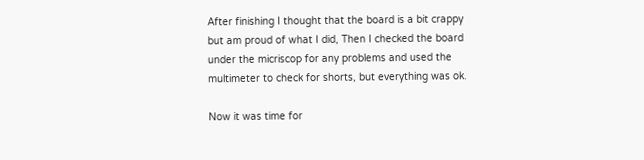After finishing I thought that the board is a bit crappy but am proud of what I did, Then I checked the board under the micriscop for any problems and used the multimeter to check for shorts, but everything was ok.

Now it was time for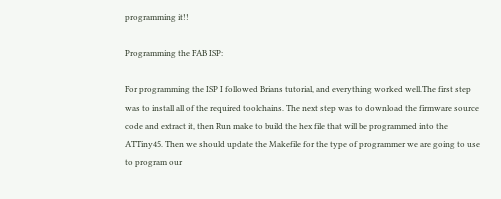programming it!!

Programming the FAB ISP:

For programming the ISP I followed Brians tutorial, and everything worked well.The first step was to install all of the required toolchains. The next step was to download the firmware source code and extract it, then Run make to build the hex file that will be programmed into the ATTiny45. Then we should update the Makefile for the type of programmer we are going to use to program our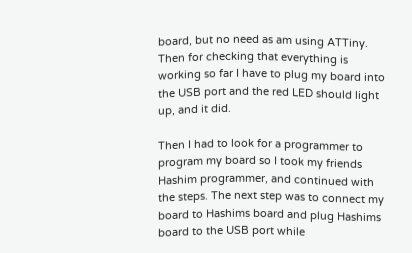board, but no need as am using ATTiny. Then for checking that everything is working so far I have to plug my board into the USB port and the red LED should light up, and it did.

Then I had to look for a programmer to program my board so I took my friends Hashim programmer, and continued with the steps. The next step was to connect my board to Hashims board and plug Hashims board to the USB port while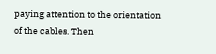paying attention to the orientation of the cables. Then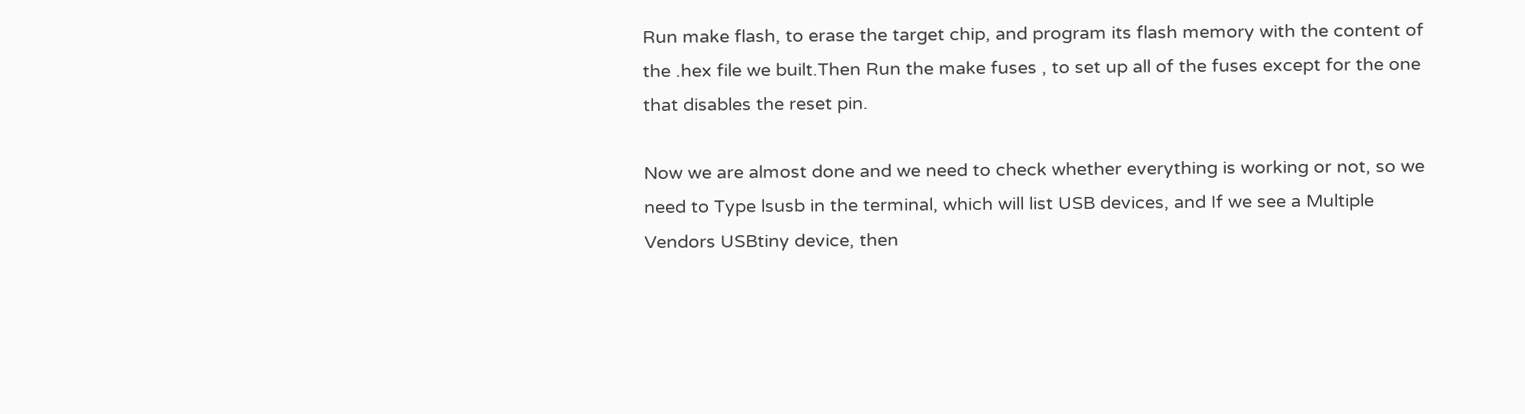Run make flash, to erase the target chip, and program its flash memory with the content of the .hex file we built.Then Run the make fuses , to set up all of the fuses except for the one that disables the reset pin.

Now we are almost done and we need to check whether everything is working or not, so we need to Type lsusb in the terminal, which will list USB devices, and If we see a Multiple Vendors USBtiny device, then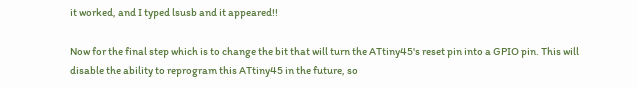it worked, and I typed lsusb and it appeared!!

Now for the final step which is to change the bit that will turn the ATtiny45's reset pin into a GPIO pin. This will disable the ability to reprogram this ATtiny45 in the future, so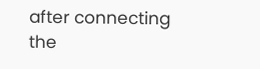after connecting the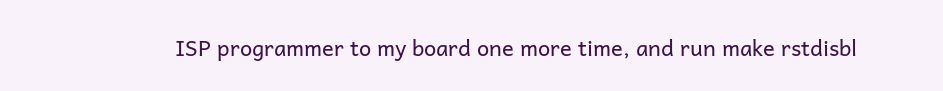ISP programmer to my board one more time, and run make rstdisbl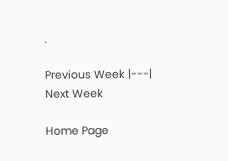.

Previous Week |---| Next Week

Home Page